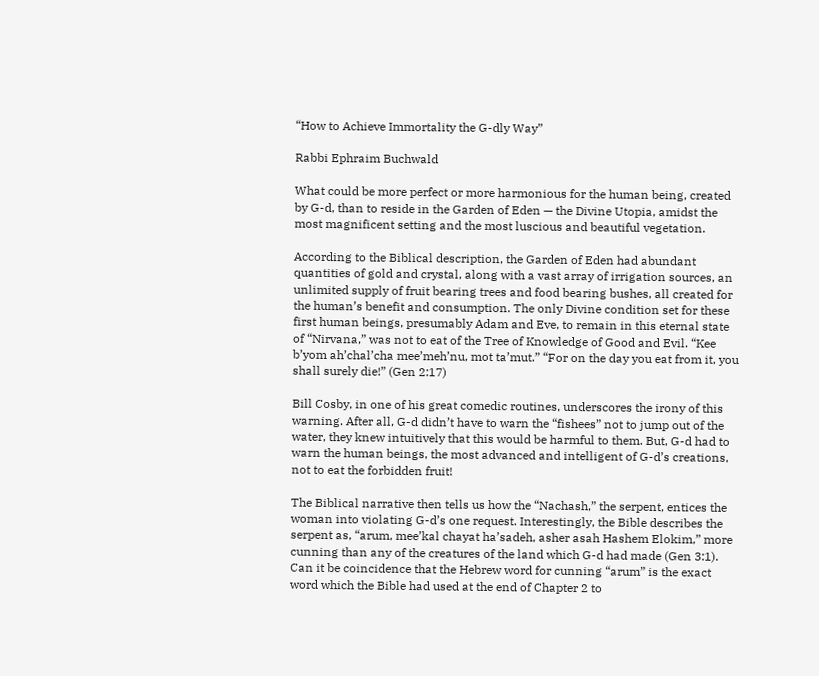“How to Achieve Immortality the G-dly Way”

Rabbi Ephraim Buchwald

What could be more perfect or more harmonious for the human being, created by G-d, than to reside in the Garden of Eden — the Divine Utopia, amidst the most magnificent setting and the most luscious and beautiful vegetation.

According to the Biblical description, the Garden of Eden had abundant quantities of gold and crystal, along with a vast array of irrigation sources, an unlimited supply of fruit bearing trees and food bearing bushes, all created for the human’s benefit and consumption. The only Divine condition set for these first human beings, presumably Adam and Eve, to remain in this eternal state of “Nirvana,” was not to eat of the Tree of Knowledge of Good and Evil. “Kee b’yom ah’chal’cha mee’meh’nu, mot ta’mut.” “For on the day you eat from it, you shall surely die!” (Gen 2:17)

Bill Cosby, in one of his great comedic routines, underscores the irony of this warning. After all, G-d didn’t have to warn the “fishees” not to jump out of the water, they knew intuitively that this would be harmful to them. But, G-d had to warn the human beings, the most advanced and intelligent of G-d’s creations, not to eat the forbidden fruit!

The Biblical narrative then tells us how the “Nachash,” the serpent, entices the woman into violating G-d’s one request. Interestingly, the Bible describes the serpent as, “arum, mee’kal chayat ha’sadeh, asher asah Hashem Elokim,” more cunning than any of the creatures of the land which G-d had made (Gen 3:1). Can it be coincidence that the Hebrew word for cunning “arum” is the exact word which the Bible had used at the end of Chapter 2 to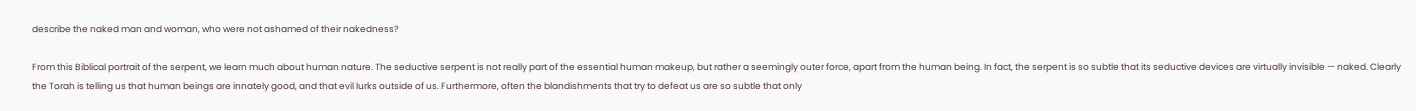describe the naked man and woman, who were not ashamed of their nakedness?

From this Biblical portrait of the serpent, we learn much about human nature. The seductive serpent is not really part of the essential human makeup, but rather a seemingly outer force, apart from the human being. In fact, the serpent is so subtle that its seductive devices are virtually invisible — naked. Clearly the Torah is telling us that human beings are innately good, and that evil lurks outside of us. Furthermore, often the blandishments that try to defeat us are so subtle that only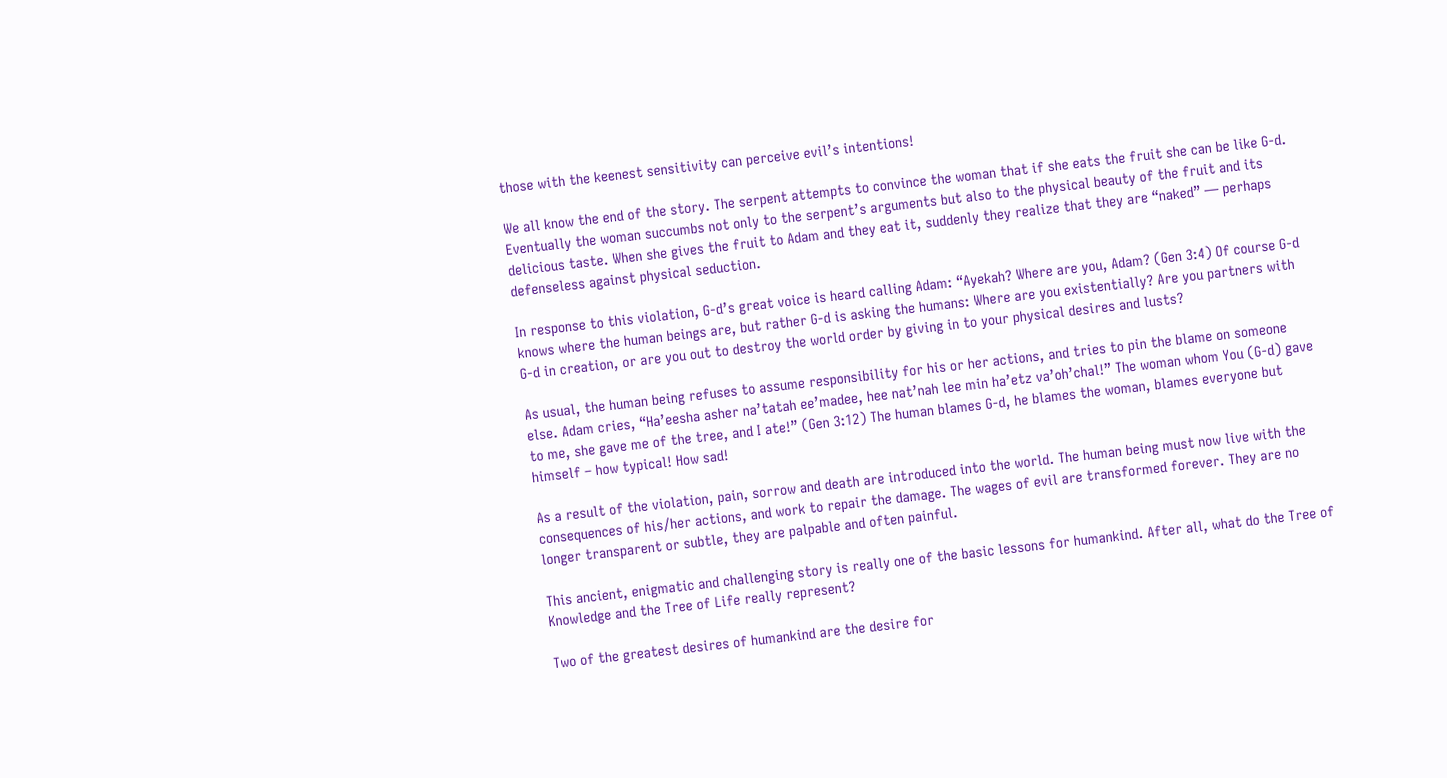those with the keenest sensitivity can perceive evil’s intentions!

We all know the end of the story. The serpent attempts to convince the woman that if she eats the fruit she can be like G-d. Eventually the woman succumbs not only to the serpent’s arguments but also to the physical beauty of the fruit and its delicious taste. When she gives the fruit to Adam and they eat it, suddenly they realize that they are “naked” — perhaps defenseless against physical seduction.

In response to this violation, G-d’s great voice is heard calling Adam: “Ayekah? Where are you, Adam? (Gen 3:4) Of course G-d knows where the human beings are, but rather G-d is asking the humans: Where are you existentially? Are you partners with G-d in creation, or are you out to destroy the world order by giving in to your physical desires and lusts?

As usual, the human being refuses to assume responsibility for his or her actions, and tries to pin the blame on someone else. Adam cries, “Ha’eesha asher na’tatah ee’madee, hee nat’nah lee min ha’etz va’oh’chal!” The woman whom You (G-d) gave to me, she gave me of the tree, and I ate!” (Gen 3:12) The human blames G-d, he blames the woman, blames everyone but himself – how typical! How sad!

As a result of the violation, pain, sorrow and death are introduced into the world. The human being must now live with the consequences of his/her actions, and work to repair the damage. The wages of evil are transformed forever. They are no longer transparent or subtle, they are palpable and often painful.

This ancient, enigmatic and challenging story is really one of the basic lessons for humankind. After all, what do the Tree of Knowledge and the Tree of Life really represent?

Two of the greatest desires of humankind are the desire for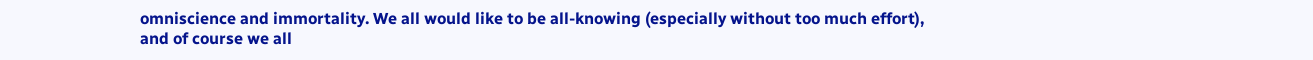omniscience and immortality. We all would like to be all-knowing (especially without too much effort), and of course we all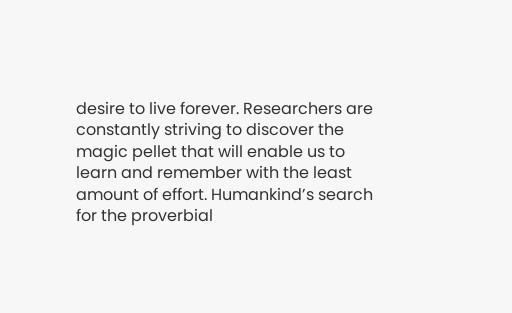desire to live forever. Researchers are constantly striving to discover the magic pellet that will enable us to learn and remember with the least amount of effort. Humankind’s search for the proverbial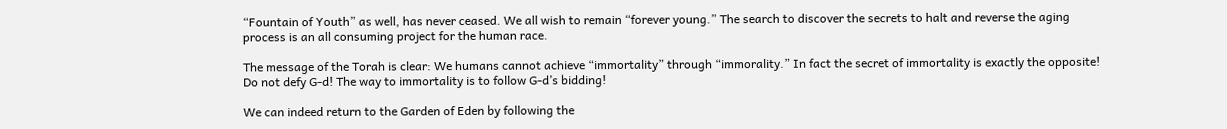“Fountain of Youth” as well, has never ceased. We all wish to remain “forever young.” The search to discover the secrets to halt and reverse the aging process is an all consuming project for the human race.

The message of the Torah is clear: We humans cannot achieve “immortality” through “immorality.” In fact the secret of immortality is exactly the opposite! Do not defy G-d! The way to immortality is to follow G-d’s bidding!

We can indeed return to the Garden of Eden by following the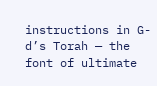instructions in G-d’s Torah — the font of ultimate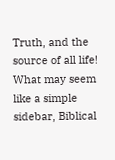Truth, and the source of all life! What may seem like a simple sidebar, Biblical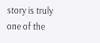story is truly one of the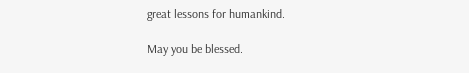great lessons for humankind.

May you be blessed.